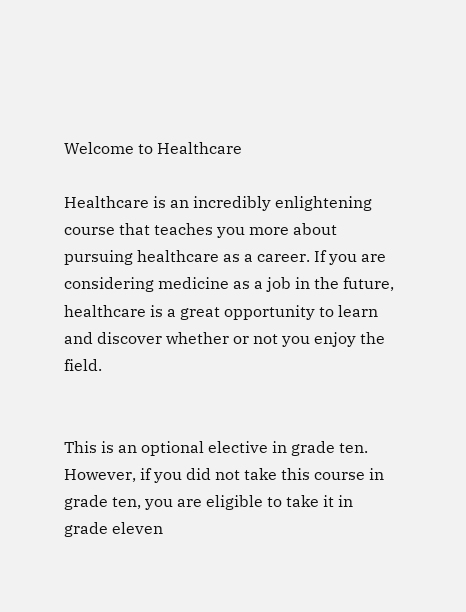Welcome to Healthcare

Healthcare is an incredibly enlightening course that teaches you more about pursuing healthcare as a career. If you are considering medicine as a job in the future, healthcare is a great opportunity to learn and discover whether or not you enjoy the field.


This is an optional elective in grade ten. However, if you did not take this course in grade ten, you are eligible to take it in grade eleven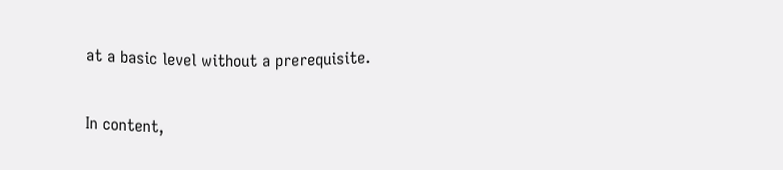at a basic level without a prerequisite.


In content,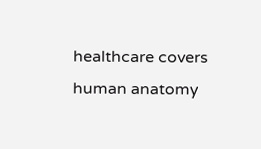healthcare covers human anatomy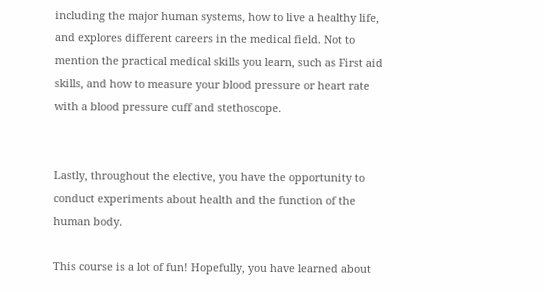including the major human systems, how to live a healthy life, and explores different careers in the medical field. Not to mention the practical medical skills you learn, such as First aid skills, and how to measure your blood pressure or heart rate with a blood pressure cuff and stethoscope.


Lastly, throughout the elective, you have the opportunity to conduct experiments about health and the function of the human body.

This course is a lot of fun! Hopefully, you have learned about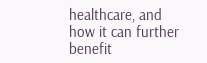healthcare, and how it can further benefit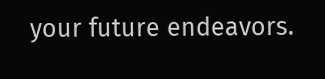your future endeavors.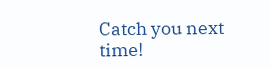Catch you next time!